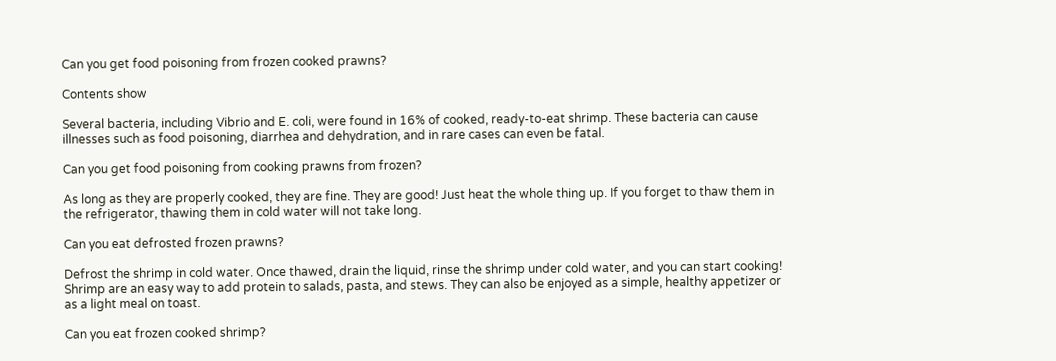Can you get food poisoning from frozen cooked prawns?

Contents show

Several bacteria, including Vibrio and E. coli, were found in 16% of cooked, ready-to-eat shrimp. These bacteria can cause illnesses such as food poisoning, diarrhea and dehydration, and in rare cases can even be fatal.

Can you get food poisoning from cooking prawns from frozen?

As long as they are properly cooked, they are fine. They are good! Just heat the whole thing up. If you forget to thaw them in the refrigerator, thawing them in cold water will not take long.

Can you eat defrosted frozen prawns?

Defrost the shrimp in cold water. Once thawed, drain the liquid, rinse the shrimp under cold water, and you can start cooking! Shrimp are an easy way to add protein to salads, pasta, and stews. They can also be enjoyed as a simple, healthy appetizer or as a light meal on toast.

Can you eat frozen cooked shrimp?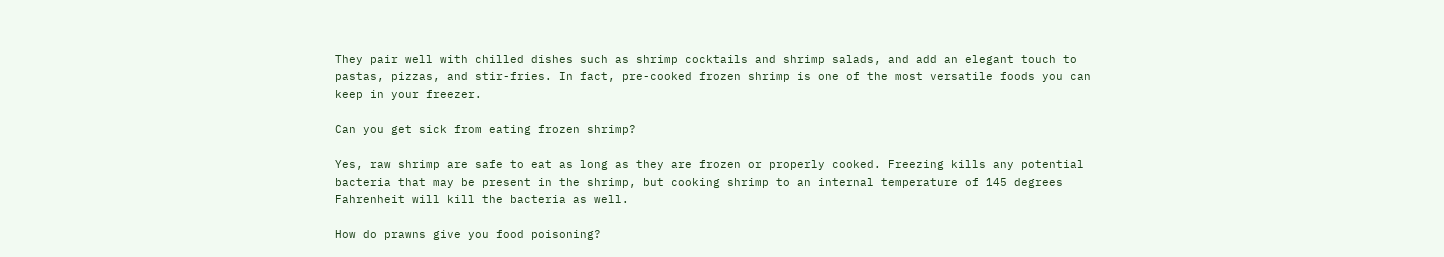They pair well with chilled dishes such as shrimp cocktails and shrimp salads, and add an elegant touch to pastas, pizzas, and stir-fries. In fact, pre-cooked frozen shrimp is one of the most versatile foods you can keep in your freezer.

Can you get sick from eating frozen shrimp?

Yes, raw shrimp are safe to eat as long as they are frozen or properly cooked. Freezing kills any potential bacteria that may be present in the shrimp, but cooking shrimp to an internal temperature of 145 degrees Fahrenheit will kill the bacteria as well.

How do prawns give you food poisoning?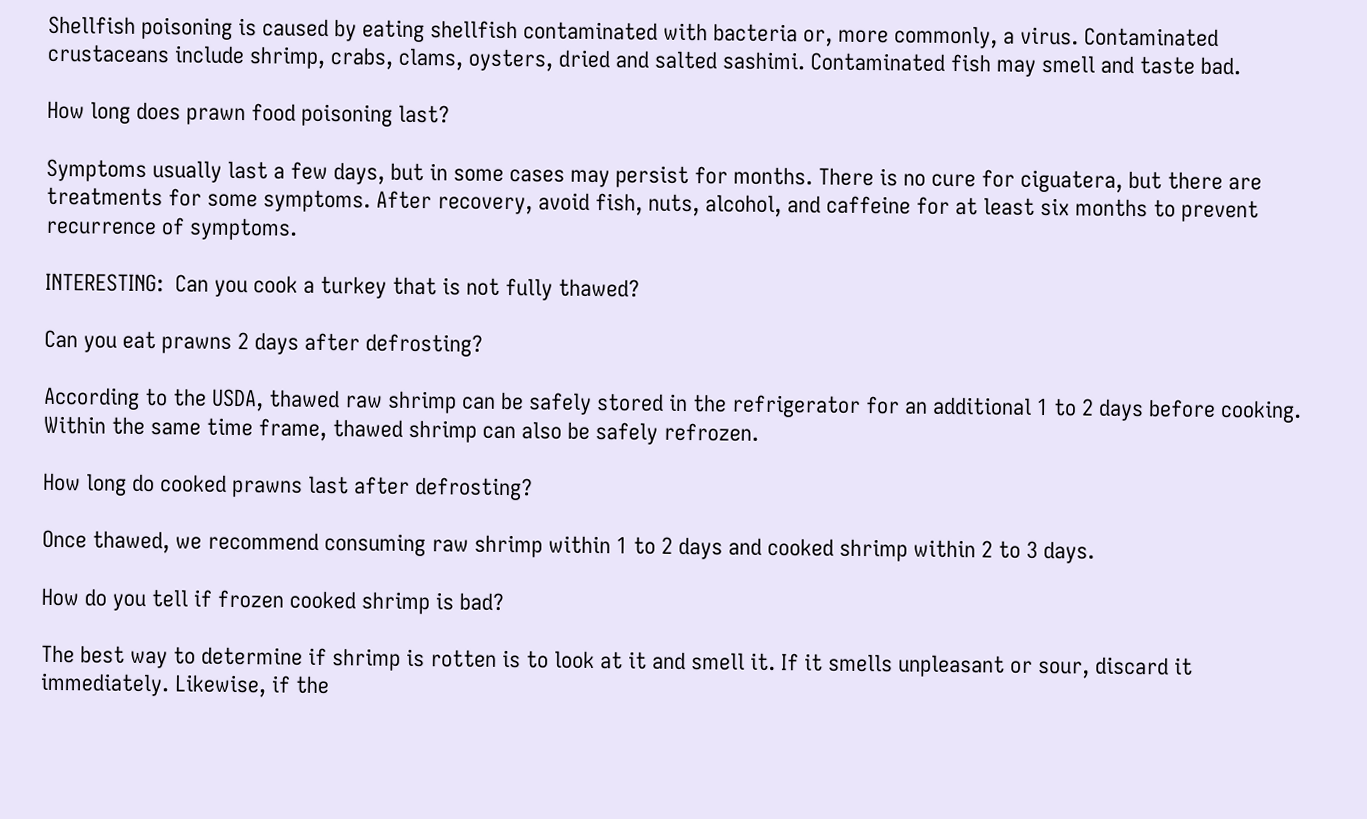Shellfish poisoning is caused by eating shellfish contaminated with bacteria or, more commonly, a virus. Contaminated crustaceans include shrimp, crabs, clams, oysters, dried and salted sashimi. Contaminated fish may smell and taste bad.

How long does prawn food poisoning last?

Symptoms usually last a few days, but in some cases may persist for months. There is no cure for ciguatera, but there are treatments for some symptoms. After recovery, avoid fish, nuts, alcohol, and caffeine for at least six months to prevent recurrence of symptoms.

INTERESTING:  Can you cook a turkey that is not fully thawed?

Can you eat prawns 2 days after defrosting?

According to the USDA, thawed raw shrimp can be safely stored in the refrigerator for an additional 1 to 2 days before cooking. Within the same time frame, thawed shrimp can also be safely refrozen.

How long do cooked prawns last after defrosting?

Once thawed, we recommend consuming raw shrimp within 1 to 2 days and cooked shrimp within 2 to 3 days.

How do you tell if frozen cooked shrimp is bad?

The best way to determine if shrimp is rotten is to look at it and smell it. If it smells unpleasant or sour, discard it immediately. Likewise, if the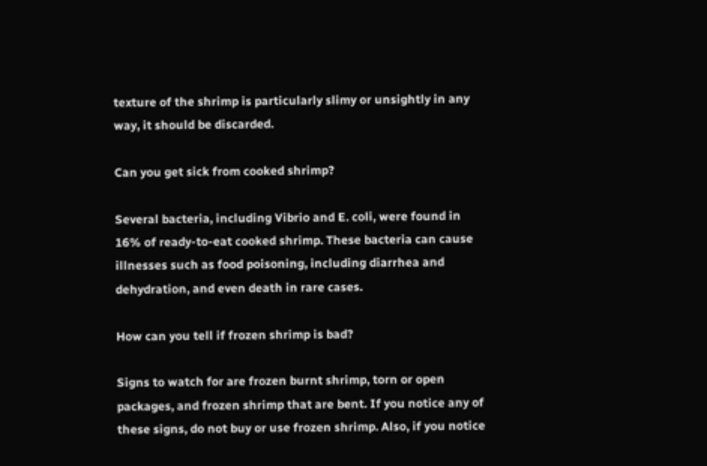texture of the shrimp is particularly slimy or unsightly in any way, it should be discarded.

Can you get sick from cooked shrimp?

Several bacteria, including Vibrio and E. coli, were found in 16% of ready-to-eat cooked shrimp. These bacteria can cause illnesses such as food poisoning, including diarrhea and dehydration, and even death in rare cases.

How can you tell if frozen shrimp is bad?

Signs to watch for are frozen burnt shrimp, torn or open packages, and frozen shrimp that are bent. If you notice any of these signs, do not buy or use frozen shrimp. Also, if you notice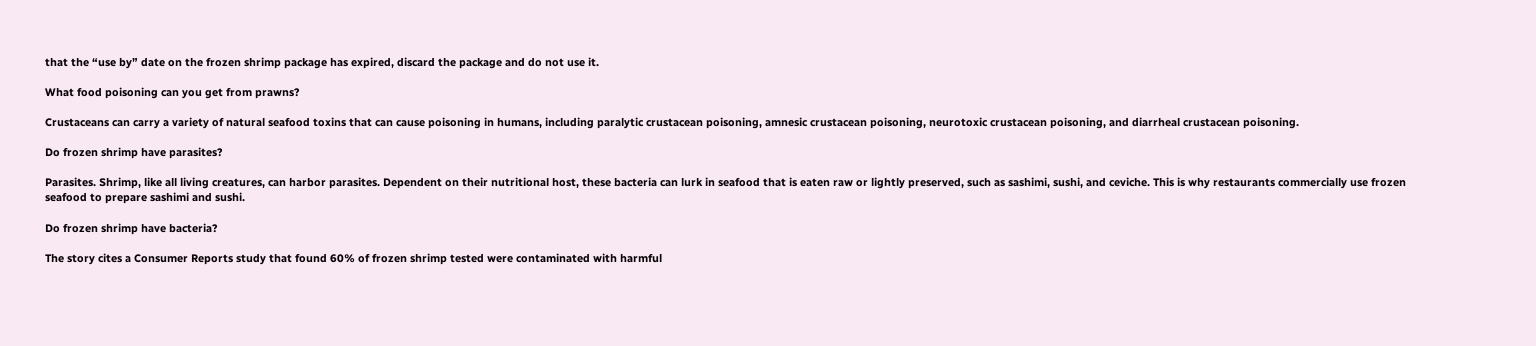that the “use by” date on the frozen shrimp package has expired, discard the package and do not use it.

What food poisoning can you get from prawns?

Crustaceans can carry a variety of natural seafood toxins that can cause poisoning in humans, including paralytic crustacean poisoning, amnesic crustacean poisoning, neurotoxic crustacean poisoning, and diarrheal crustacean poisoning.

Do frozen shrimp have parasites?

Parasites. Shrimp, like all living creatures, can harbor parasites. Dependent on their nutritional host, these bacteria can lurk in seafood that is eaten raw or lightly preserved, such as sashimi, sushi, and ceviche. This is why restaurants commercially use frozen seafood to prepare sashimi and sushi.

Do frozen shrimp have bacteria?

The story cites a Consumer Reports study that found 60% of frozen shrimp tested were contaminated with harmful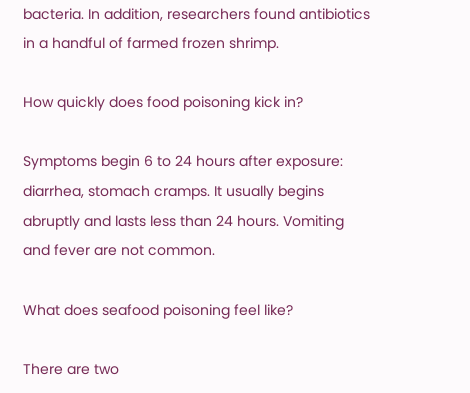bacteria. In addition, researchers found antibiotics in a handful of farmed frozen shrimp.

How quickly does food poisoning kick in?

Symptoms begin 6 to 24 hours after exposure: diarrhea, stomach cramps. It usually begins abruptly and lasts less than 24 hours. Vomiting and fever are not common.

What does seafood poisoning feel like?

There are two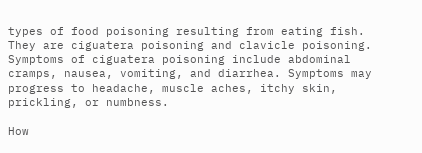types of food poisoning resulting from eating fish. They are ciguatera poisoning and clavicle poisoning. Symptoms of ciguatera poisoning include abdominal cramps, nausea, vomiting, and diarrhea. Symptoms may progress to headache, muscle aches, itchy skin, prickling, or numbness.

How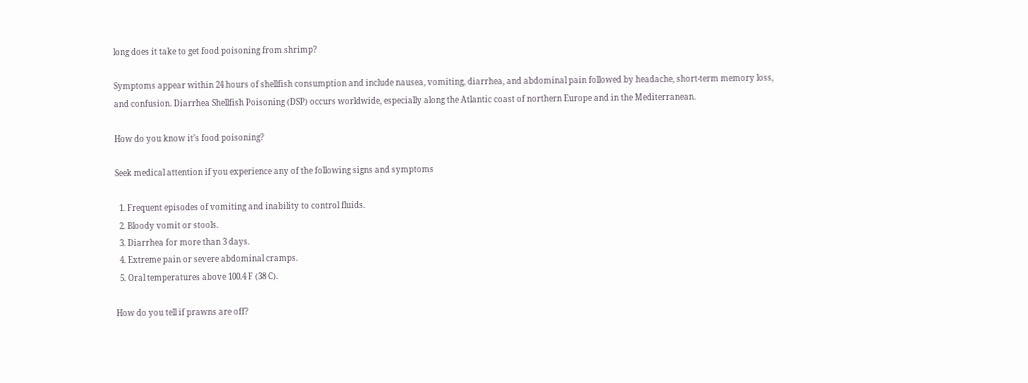long does it take to get food poisoning from shrimp?

Symptoms appear within 24 hours of shellfish consumption and include nausea, vomiting, diarrhea, and abdominal pain followed by headache, short-term memory loss, and confusion. Diarrhea Shellfish Poisoning (DSP) occurs worldwide, especially along the Atlantic coast of northern Europe and in the Mediterranean.

How do you know it’s food poisoning?

Seek medical attention if you experience any of the following signs and symptoms

  1. Frequent episodes of vomiting and inability to control fluids.
  2. Bloody vomit or stools.
  3. Diarrhea for more than 3 days.
  4. Extreme pain or severe abdominal cramps.
  5. Oral temperatures above 100.4 F (38 C).

How do you tell if prawns are off?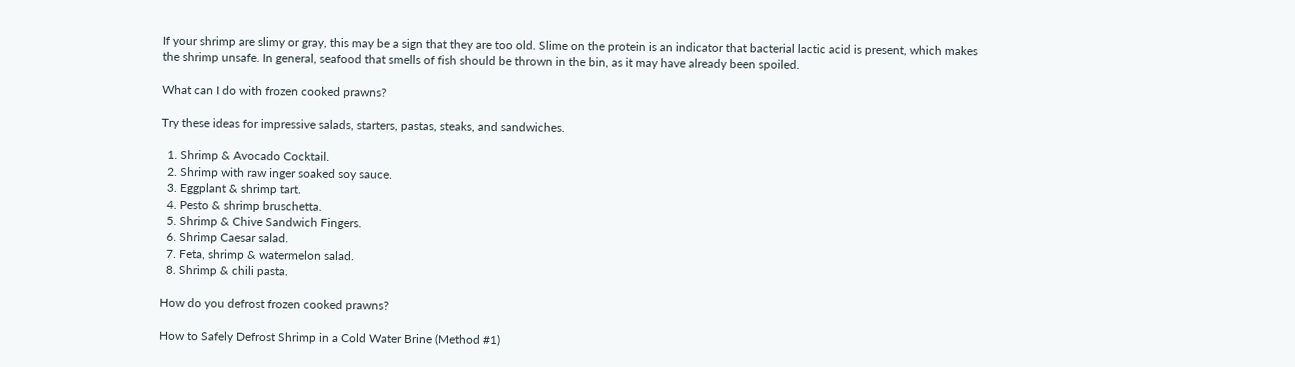If your shrimp are slimy or gray, this may be a sign that they are too old. Slime on the protein is an indicator that bacterial lactic acid is present, which makes the shrimp unsafe. In general, seafood that smells of fish should be thrown in the bin, as it may have already been spoiled.

What can I do with frozen cooked prawns?

Try these ideas for impressive salads, starters, pastas, steaks, and sandwiches.

  1. Shrimp & Avocado Cocktail.
  2. Shrimp with raw inger soaked soy sauce.
  3. Eggplant & shrimp tart.
  4. Pesto & shrimp bruschetta.
  5. Shrimp & Chive Sandwich Fingers.
  6. Shrimp Caesar salad.
  7. Feta, shrimp & watermelon salad.
  8. Shrimp & chili pasta.

How do you defrost frozen cooked prawns?

How to Safely Defrost Shrimp in a Cold Water Brine (Method #1)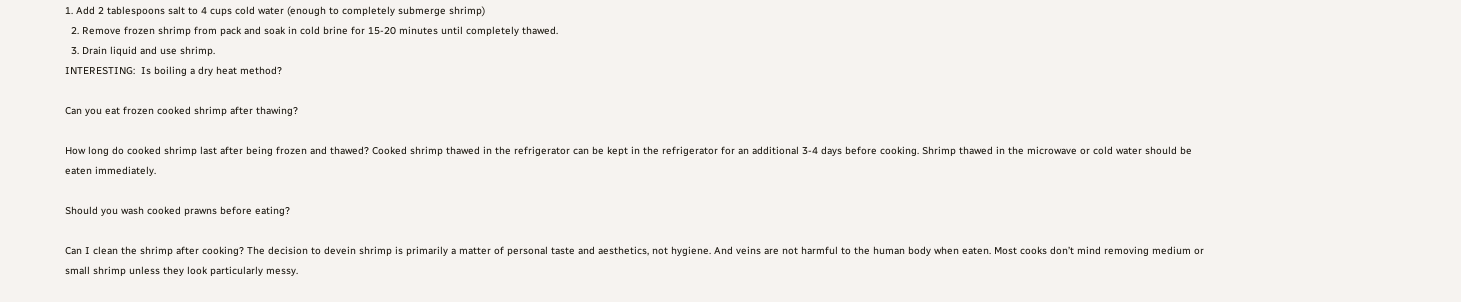1. Add 2 tablespoons salt to 4 cups cold water (enough to completely submerge shrimp)
  2. Remove frozen shrimp from pack and soak in cold brine for 15-20 minutes until completely thawed.
  3. Drain liquid and use shrimp.
INTERESTING:  Is boiling a dry heat method?

Can you eat frozen cooked shrimp after thawing?

How long do cooked shrimp last after being frozen and thawed? Cooked shrimp thawed in the refrigerator can be kept in the refrigerator for an additional 3-4 days before cooking. Shrimp thawed in the microwave or cold water should be eaten immediately.

Should you wash cooked prawns before eating?

Can I clean the shrimp after cooking? The decision to devein shrimp is primarily a matter of personal taste and aesthetics, not hygiene. And veins are not harmful to the human body when eaten. Most cooks don’t mind removing medium or small shrimp unless they look particularly messy.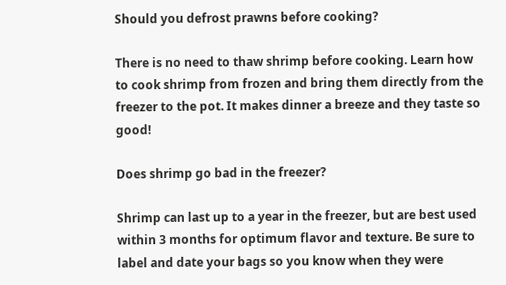Should you defrost prawns before cooking?

There is no need to thaw shrimp before cooking. Learn how to cook shrimp from frozen and bring them directly from the freezer to the pot. It makes dinner a breeze and they taste so good!

Does shrimp go bad in the freezer?

Shrimp can last up to a year in the freezer, but are best used within 3 months for optimum flavor and texture. Be sure to label and date your bags so you know when they were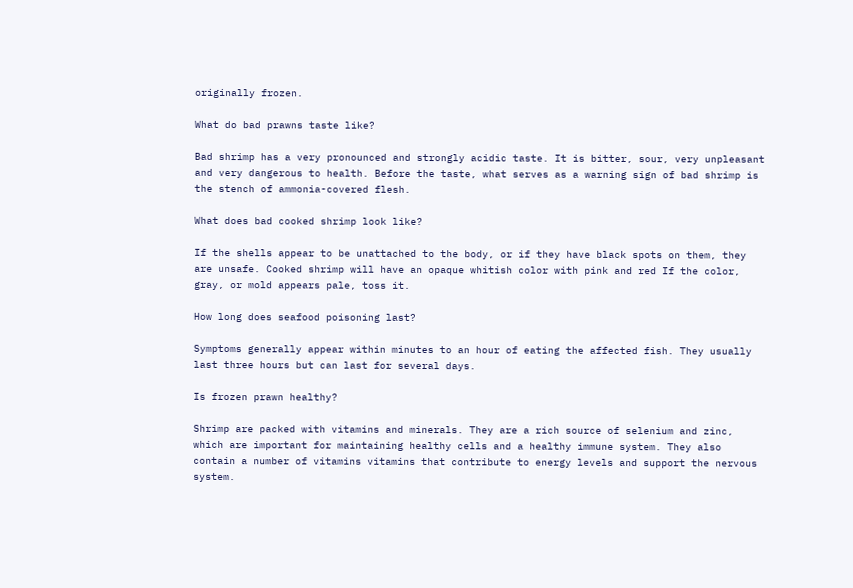originally frozen.

What do bad prawns taste like?

Bad shrimp has a very pronounced and strongly acidic taste. It is bitter, sour, very unpleasant and very dangerous to health. Before the taste, what serves as a warning sign of bad shrimp is the stench of ammonia-covered flesh.

What does bad cooked shrimp look like?

If the shells appear to be unattached to the body, or if they have black spots on them, they are unsafe. Cooked shrimp will have an opaque whitish color with pink and red If the color, gray, or mold appears pale, toss it.

How long does seafood poisoning last?

Symptoms generally appear within minutes to an hour of eating the affected fish. They usually last three hours but can last for several days.

Is frozen prawn healthy?

Shrimp are packed with vitamins and minerals. They are a rich source of selenium and zinc, which are important for maintaining healthy cells and a healthy immune system. They also contain a number of vitamins vitamins that contribute to energy levels and support the nervous system.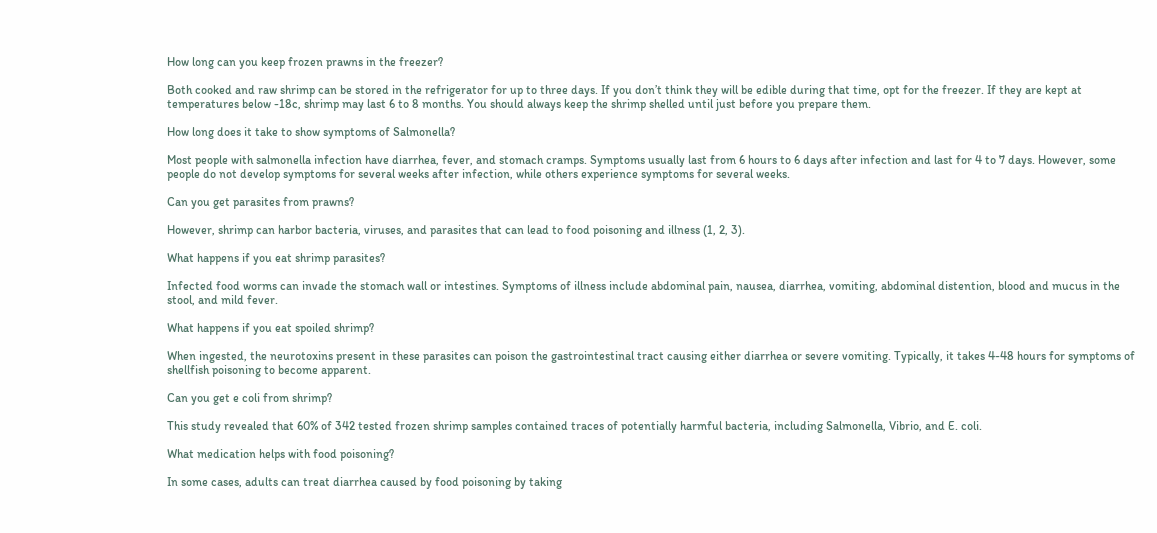How long can you keep frozen prawns in the freezer?

Both cooked and raw shrimp can be stored in the refrigerator for up to three days. If you don’t think they will be edible during that time, opt for the freezer. If they are kept at temperatures below -18c, shrimp may last 6 to 8 months. You should always keep the shrimp shelled until just before you prepare them.

How long does it take to show symptoms of Salmonella?

Most people with salmonella infection have diarrhea, fever, and stomach cramps. Symptoms usually last from 6 hours to 6 days after infection and last for 4 to 7 days. However, some people do not develop symptoms for several weeks after infection, while others experience symptoms for several weeks.

Can you get parasites from prawns?

However, shrimp can harbor bacteria, viruses, and parasites that can lead to food poisoning and illness (1, 2, 3).

What happens if you eat shrimp parasites?

Infected food worms can invade the stomach wall or intestines. Symptoms of illness include abdominal pain, nausea, diarrhea, vomiting, abdominal distention, blood and mucus in the stool, and mild fever.

What happens if you eat spoiled shrimp?

When ingested, the neurotoxins present in these parasites can poison the gastrointestinal tract causing either diarrhea or severe vomiting. Typically, it takes 4-48 hours for symptoms of shellfish poisoning to become apparent.

Can you get e coli from shrimp?

This study revealed that 60% of 342 tested frozen shrimp samples contained traces of potentially harmful bacteria, including Salmonella, Vibrio, and E. coli.

What medication helps with food poisoning?

In some cases, adults can treat diarrhea caused by food poisoning by taking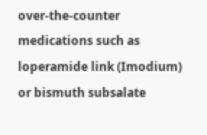over-the-counter medications such as loperamide link (Imodium) or bismuth subsalate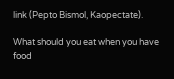link (Pepto Bismol, Kaopectate).

What should you eat when you have food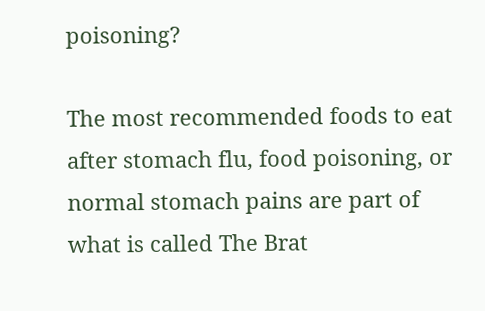poisoning?

The most recommended foods to eat after stomach flu, food poisoning, or normal stomach pains are part of what is called The Brat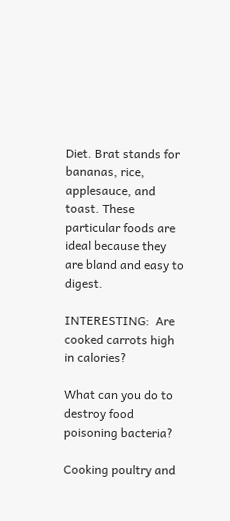Diet. Brat stands for bananas, rice, applesauce, and toast. These particular foods are ideal because they are bland and easy to digest.

INTERESTING:  Are cooked carrots high in calories?

What can you do to destroy food poisoning bacteria?

Cooking poultry and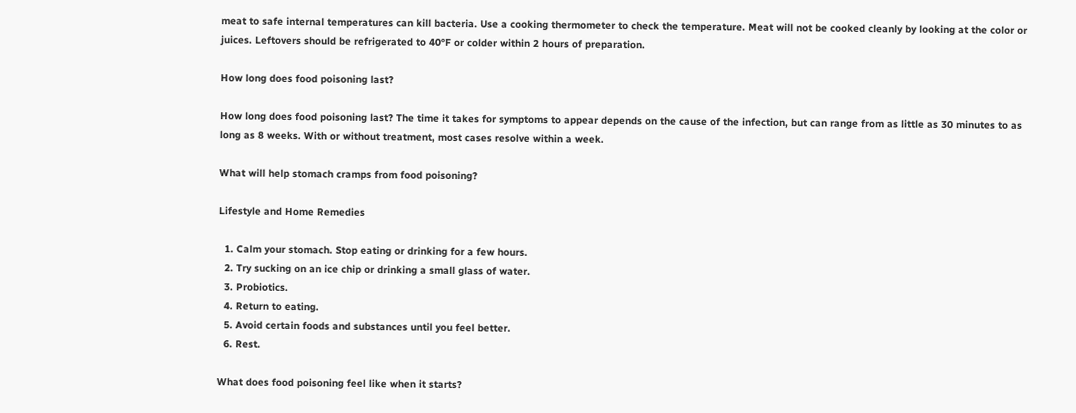meat to safe internal temperatures can kill bacteria. Use a cooking thermometer to check the temperature. Meat will not be cooked cleanly by looking at the color or juices. Leftovers should be refrigerated to 40°F or colder within 2 hours of preparation.

How long does food poisoning last?

How long does food poisoning last? The time it takes for symptoms to appear depends on the cause of the infection, but can range from as little as 30 minutes to as long as 8 weeks. With or without treatment, most cases resolve within a week.

What will help stomach cramps from food poisoning?

Lifestyle and Home Remedies

  1. Calm your stomach. Stop eating or drinking for a few hours.
  2. Try sucking on an ice chip or drinking a small glass of water.
  3. Probiotics.
  4. Return to eating.
  5. Avoid certain foods and substances until you feel better.
  6. Rest.

What does food poisoning feel like when it starts?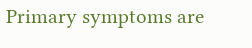Primary symptoms are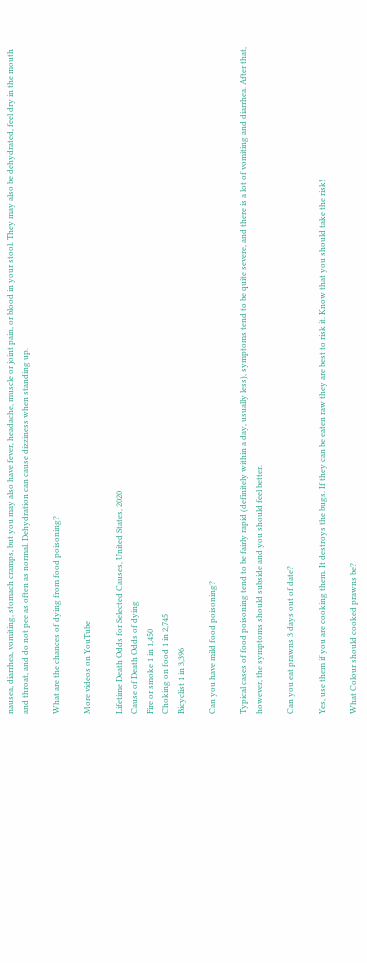nausea, diarrhea, vomiting, stomach cramps, but you may also have fever, headache, muscle or joint pain, or blood in your stool. They may also be dehydrated, feel dry in the mouth and throat, and do not pee as often as normal. Dehydration can cause dizziness when standing up.

What are the chances of dying from food poisoning?

More videos on YouTube

Lifetime Death Odds for Selected Causes, United States, 2020
Cause of Death Odds of dying
Fire or smoke 1 in 1,450
Choking on food 1 in 2,745
Bicyclist 1 in 3,396

Can you have mild food poisoning?

Typical cases of food poisoning tend to be fairly rapid (definitely within a day, usually less), symptoms tend to be quite severe, and there is a lot of vomiting and diarrhea. After that, however, the symptoms should subside and you should feel better.

Can you eat prawns 3 days out of date?

Yes, use them if you are cooking them. It destroys the bugs. If they can be eaten raw they are best to risk it. Know that you should take the risk!

What Colour should cooked prawns be?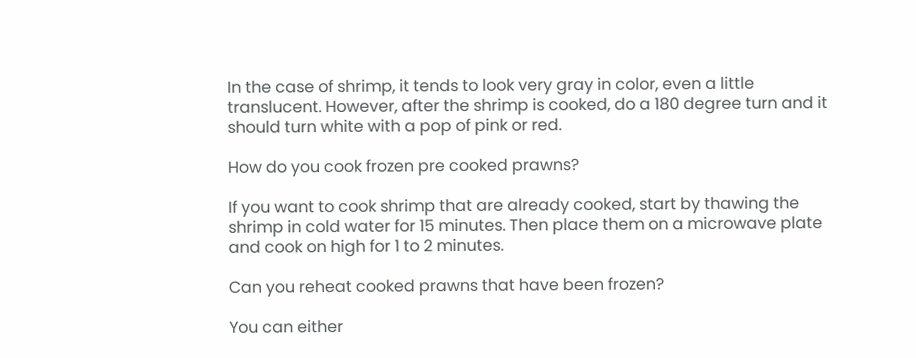In the case of shrimp, it tends to look very gray in color, even a little translucent. However, after the shrimp is cooked, do a 180 degree turn and it should turn white with a pop of pink or red.

How do you cook frozen pre cooked prawns?

If you want to cook shrimp that are already cooked, start by thawing the shrimp in cold water for 15 minutes. Then place them on a microwave plate and cook on high for 1 to 2 minutes.

Can you reheat cooked prawns that have been frozen?

You can either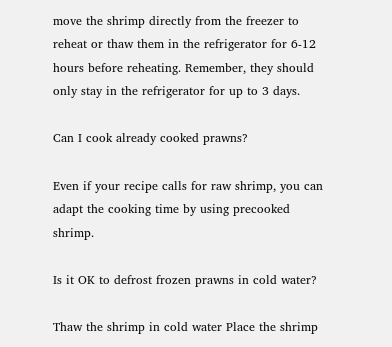move the shrimp directly from the freezer to reheat or thaw them in the refrigerator for 6-12 hours before reheating. Remember, they should only stay in the refrigerator for up to 3 days.

Can I cook already cooked prawns?

Even if your recipe calls for raw shrimp, you can adapt the cooking time by using precooked shrimp.

Is it OK to defrost frozen prawns in cold water?

Thaw the shrimp in cold water Place the shrimp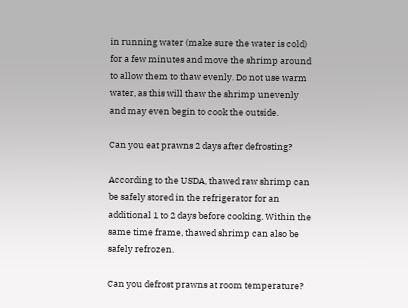in running water (make sure the water is cold) for a few minutes and move the shrimp around to allow them to thaw evenly. Do not use warm water, as this will thaw the shrimp unevenly and may even begin to cook the outside.

Can you eat prawns 2 days after defrosting?

According to the USDA, thawed raw shrimp can be safely stored in the refrigerator for an additional 1 to 2 days before cooking. Within the same time frame, thawed shrimp can also be safely refrozen.

Can you defrost prawns at room temperature?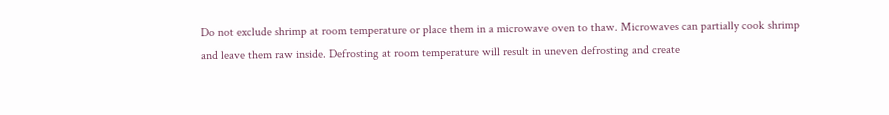Do not exclude shrimp at room temperature or place them in a microwave oven to thaw. Microwaves can partially cook shrimp and leave them raw inside. Defrosting at room temperature will result in uneven defrosting and create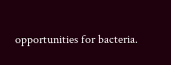opportunities for bacteria.